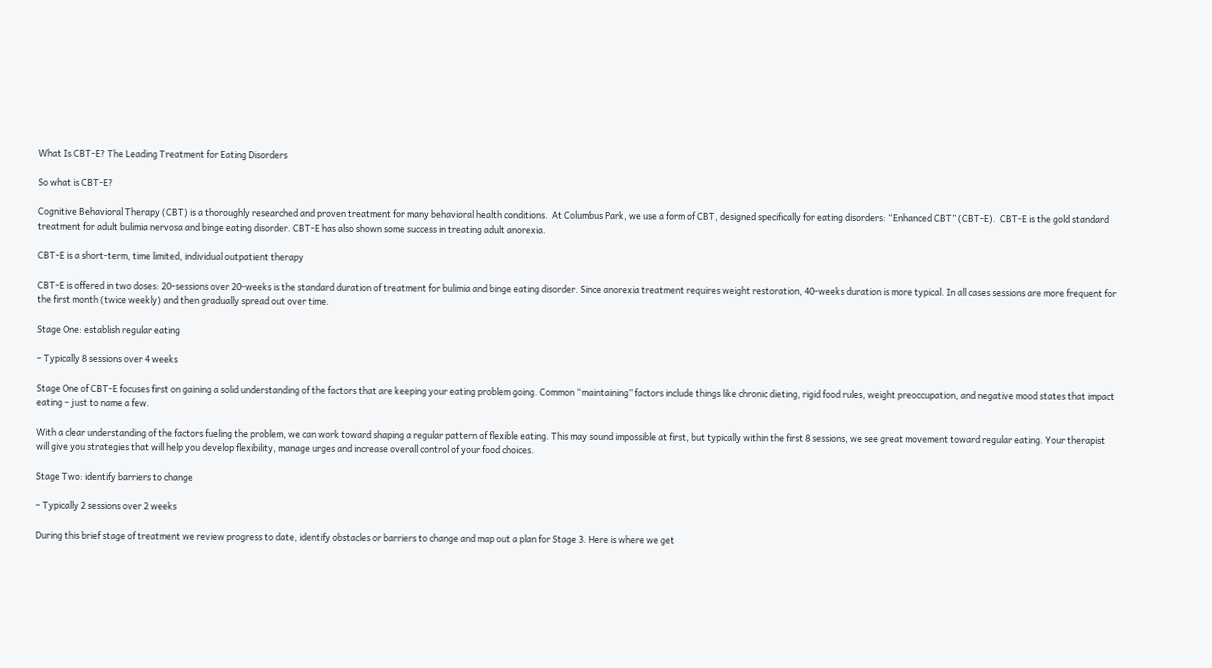What Is CBT-E? The Leading Treatment for Eating Disorders

So what is CBT-E?

Cognitive Behavioral Therapy (CBT) is a thoroughly researched and proven treatment for many behavioral health conditions.  At Columbus Park, we use a form of CBT, designed specifically for eating disorders: “Enhanced CBT” (CBT-E).  CBT-E is the gold standard treatment for adult bulimia nervosa and binge eating disorder. CBT-E has also shown some success in treating adult anorexia.

CBT-E is a short-term, time limited, individual outpatient therapy

CBT-E is offered in two doses: 20-sessions over 20-weeks is the standard duration of treatment for bulimia and binge eating disorder. Since anorexia treatment requires weight restoration, 40-weeks duration is more typical. In all cases sessions are more frequent for the first month (twice weekly) and then gradually spread out over time.

Stage One: establish regular eating

– Typically 8 sessions over 4 weeks

Stage One of CBT-E focuses first on gaining a solid understanding of the factors that are keeping your eating problem going. Common “maintaining” factors include things like chronic dieting, rigid food rules, weight preoccupation, and negative mood states that impact eating – just to name a few.

With a clear understanding of the factors fueling the problem, we can work toward shaping a regular pattern of flexible eating. This may sound impossible at first, but typically within the first 8 sessions, we see great movement toward regular eating. Your therapist will give you strategies that will help you develop flexibility, manage urges and increase overall control of your food choices.

Stage Two: identify barriers to change

– Typically 2 sessions over 2 weeks

During this brief stage of treatment we review progress to date, identify obstacles or barriers to change and map out a plan for Stage 3. Here is where we get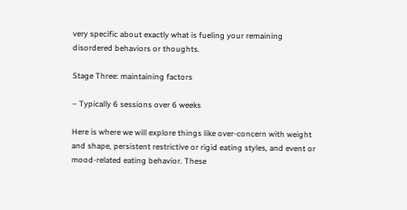very specific about exactly what is fueling your remaining disordered behaviors or thoughts.

Stage Three: maintaining factors

– Typically 6 sessions over 6 weeks

Here is where we will explore things like over-concern with weight and shape, persistent restrictive or rigid eating styles, and event or mood-related eating behavior. These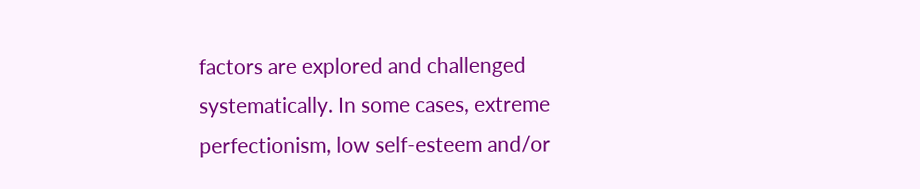factors are explored and challenged systematically. In some cases, extreme perfectionism, low self-esteem and/or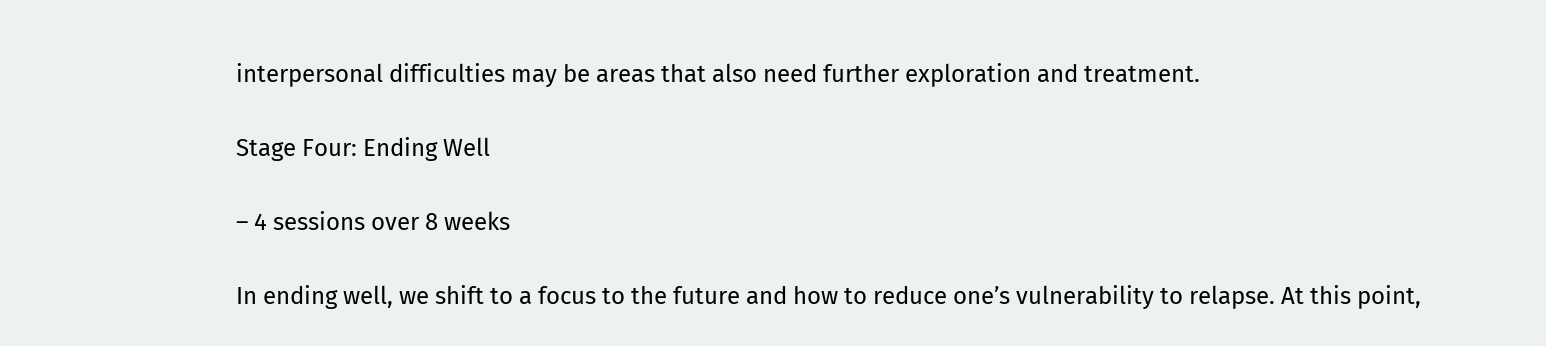interpersonal difficulties may be areas that also need further exploration and treatment.

Stage Four: Ending Well

– 4 sessions over 8 weeks

In ending well, we shift to a focus to the future and how to reduce one’s vulnerability to relapse. At this point,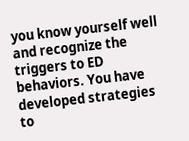you know yourself well and recognize the triggers to ED behaviors. You have developed strategies to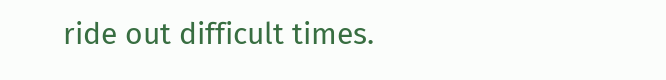ride out difficult times.